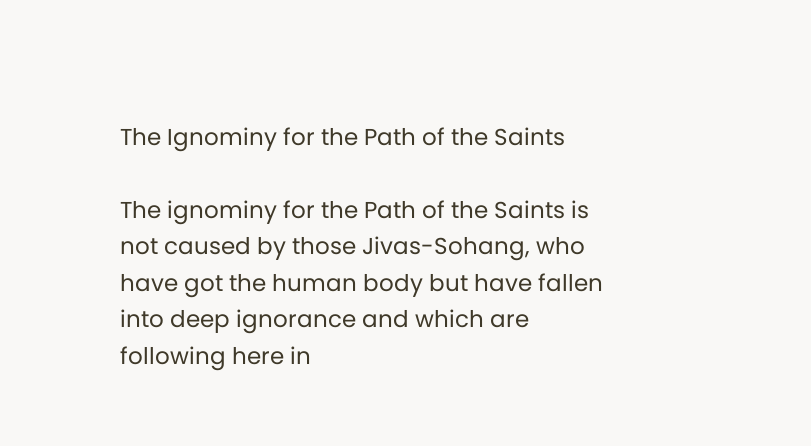The Ignominy for the Path of the Saints

The ignominy for the Path of the Saints is not caused by those Jivas-Sohang, who have got the human body but have fallen into deep ignorance and which are following here in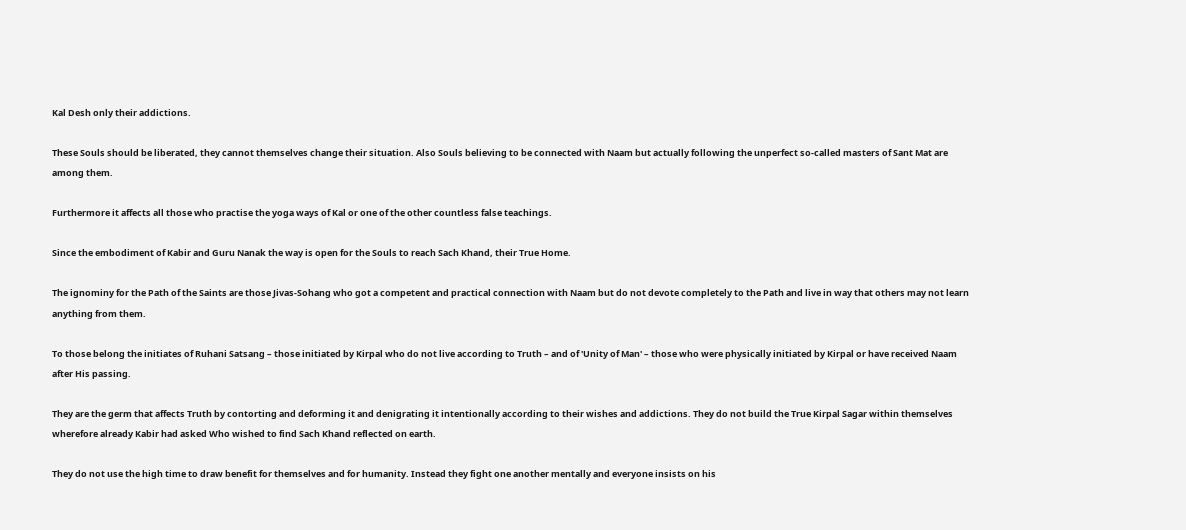Kal Desh only their addictions.

These Souls should be liberated, they cannot themselves change their situation. Also Souls believing to be connected with Naam but actually following the unperfect so-called masters of Sant Mat are among them.

Furthermore it affects all those who practise the yoga ways of Kal or one of the other countless false teachings.

Since the embodiment of Kabir and Guru Nanak the way is open for the Souls to reach Sach Khand, their True Home.

The ignominy for the Path of the Saints are those Jivas-Sohang who got a competent and practical connection with Naam but do not devote completely to the Path and live in way that others may not learn anything from them.

To those belong the initiates of Ruhani Satsang – those initiated by Kirpal who do not live according to Truth – and of 'Unity of Man' – those who were physically initiated by Kirpal or have received Naam after His passing.

They are the germ that affects Truth by contorting and deforming it and denigrating it intentionally according to their wishes and addictions. They do not build the True Kirpal Sagar within themselves wherefore already Kabir had asked Who wished to find Sach Khand reflected on earth.

They do not use the high time to draw benefit for themselves and for humanity. Instead they fight one another mentally and everyone insists on his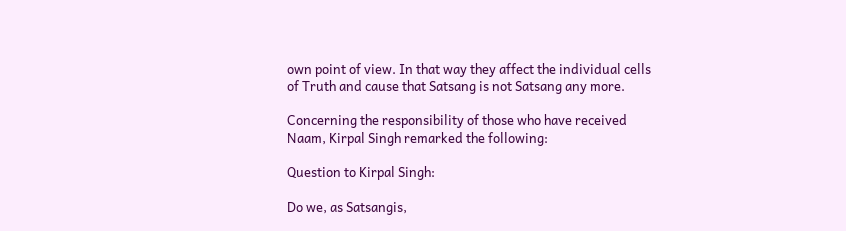own point of view. In that way they affect the individual cells of Truth and cause that Satsang is not Satsang any more.

Concerning the responsibility of those who have received Naam, Kirpal Singh remarked the following:

Question to Kirpal Singh:

Do we, as Satsangis,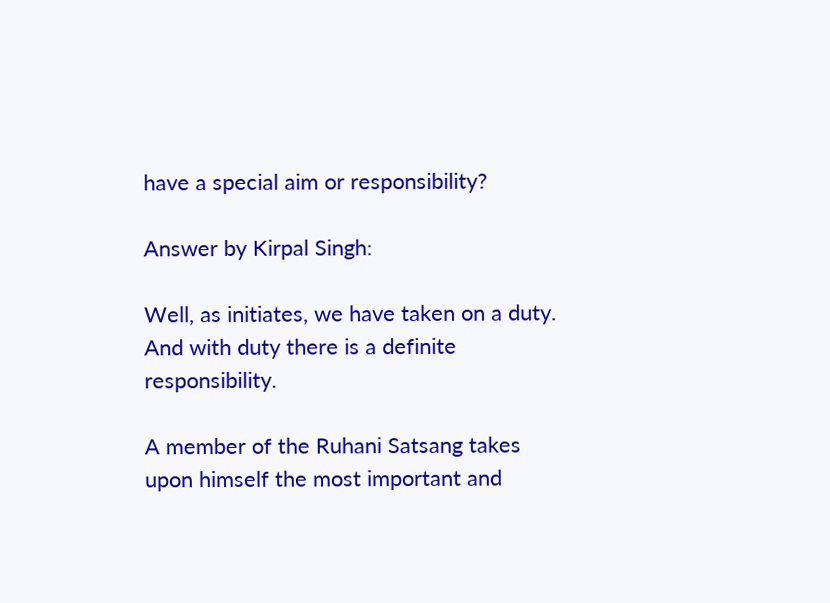have a special aim or responsibility?

Answer by Kirpal Singh:

Well, as initiates, we have taken on a duty. And with duty there is a definite responsibility.

A member of the Ruhani Satsang takes upon himself the most important and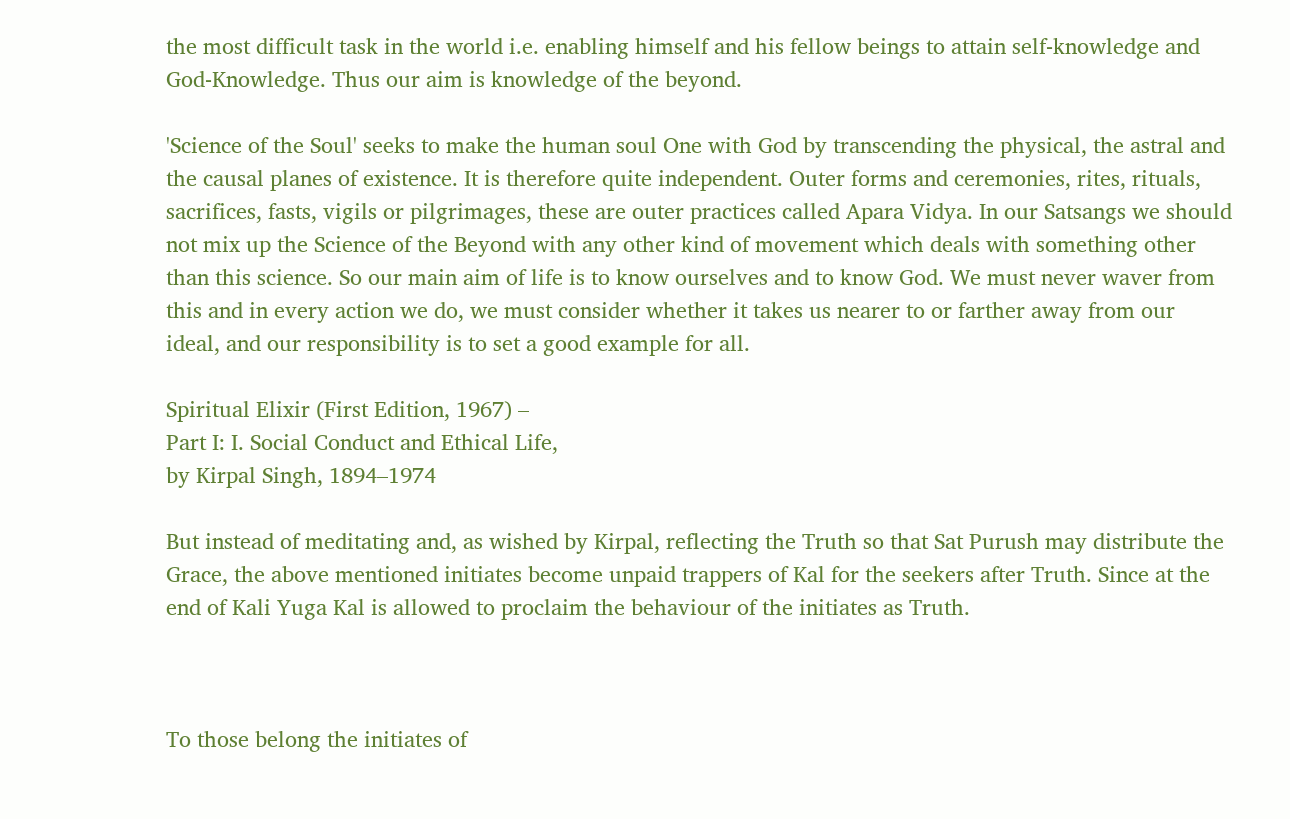the most difficult task in the world i.e. enabling himself and his fellow beings to attain self-knowledge and God-Knowledge. Thus our aim is knowledge of the beyond.

'Science of the Soul' seeks to make the human soul One with God by transcending the physical, the astral and the causal planes of existence. It is therefore quite independent. Outer forms and ceremonies, rites, rituals, sacrifices, fasts, vigils or pilgrimages, these are outer practices called Apara Vidya. In our Satsangs we should not mix up the Science of the Beyond with any other kind of movement which deals with something other than this science. So our main aim of life is to know ourselves and to know God. We must never waver from this and in every action we do, we must consider whether it takes us nearer to or farther away from our ideal, and our responsibility is to set a good example for all.

Spiritual Elixir (First Edition, 1967) –
Part I: I. Social Conduct and Ethical Life,
by Kirpal Singh, 1894–1974

But instead of meditating and, as wished by Kirpal, reflecting the Truth so that Sat Purush may distribute the Grace, the above mentioned initiates become unpaid trappers of Kal for the seekers after Truth. Since at the end of Kali Yuga Kal is allowed to proclaim the behaviour of the initiates as Truth.



To those belong the initiates of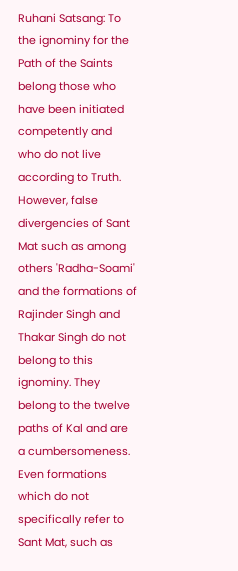Ruhani Satsang: To the ignominy for the Path of the Saints belong those who have been initiated competently and who do not live according to Truth. However, false divergencies of Sant Mat such as among others 'Radha-Soami' and the formations of Rajinder Singh and Thakar Singh do not belong to this ignominy. They belong to the twelve paths of Kal and are a cumbersomeness. Even formations which do not specifically refer to Sant Mat, such as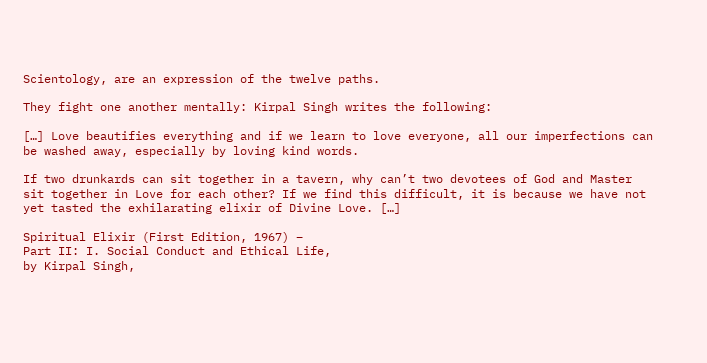Scientology, are an expression of the twelve paths.

They fight one another mentally: Kirpal Singh writes the following:

[…] Love beautifies everything and if we learn to love everyone, all our imperfections can be washed away, especially by loving kind words.

If two drunkards can sit together in a tavern, why can’t two devotees of God and Master sit together in Love for each other? If we find this difficult, it is because we have not yet tasted the exhilarating elixir of Divine Love. […]

Spiritual Elixir (First Edition, 1967) –
Part II: I. Social Conduct and Ethical Life,
by Kirpal Singh,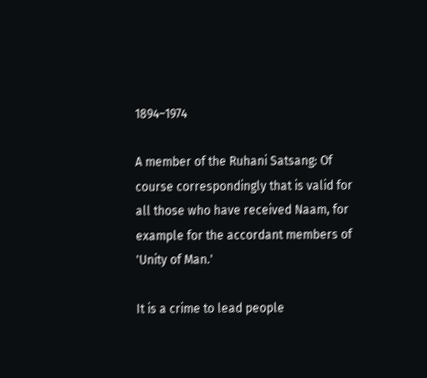1894–1974

A member of the Ruhani Satsang: Of course correspondingly that is valid for all those who have received Naam, for example for the accordant members of 'Unity of Man.'

It is a crime to lead people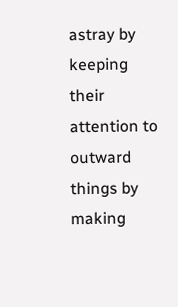astray by keeping their attention to outward things by making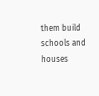them build schools and houses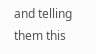and telling them this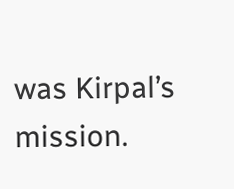was Kirpal’s mission.